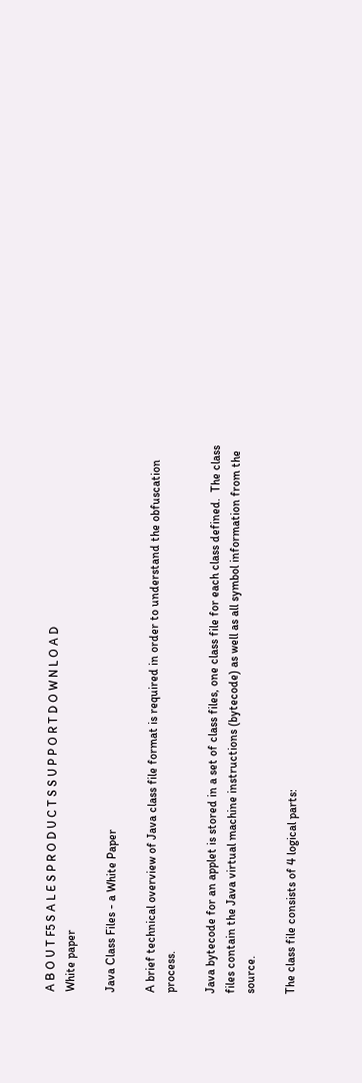A B O U T F5 S A L E S P R O D U C T S S U P P O R T D O W N L O A D
White paper

Java Class Files - a White Paper

A brief technical overview of Java class file format is required in order to understand the obfuscation process.

Java bytecode for an applet is stored in a set of class files, one class file for each class defined.  The class files contain the Java virtual machine instructions (bytecode) as well as all symbol information from the source.

The class file consists of 4 logical parts: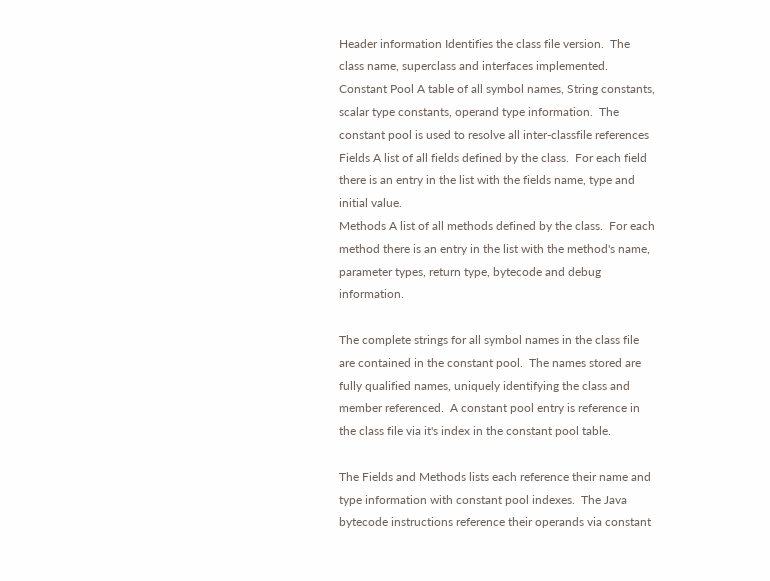Header information Identifies the class file version.  The class name, superclass and interfaces implemented.
Constant Pool A table of all symbol names, String constants, scalar type constants, operand type information.  The constant pool is used to resolve all inter-classfile references
Fields A list of all fields defined by the class.  For each field there is an entry in the list with the fields name, type and initial value.
Methods A list of all methods defined by the class.  For each method there is an entry in the list with the method's name, parameter types, return type, bytecode and debug information.

The complete strings for all symbol names in the class file are contained in the constant pool.  The names stored are fully qualified names, uniquely identifying the class and member referenced.  A constant pool entry is reference in the class file via it's index in the constant pool table.

The Fields and Methods lists each reference their name and type information with constant pool indexes.  The Java bytecode instructions reference their operands via constant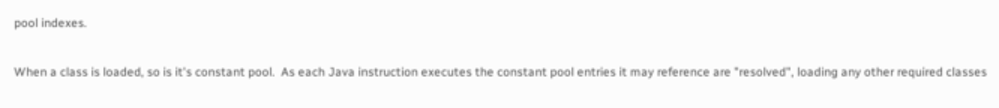pool indexes.

When a class is loaded, so is it's constant pool.  As each Java instruction executes the constant pool entries it may reference are "resolved", loading any other required classes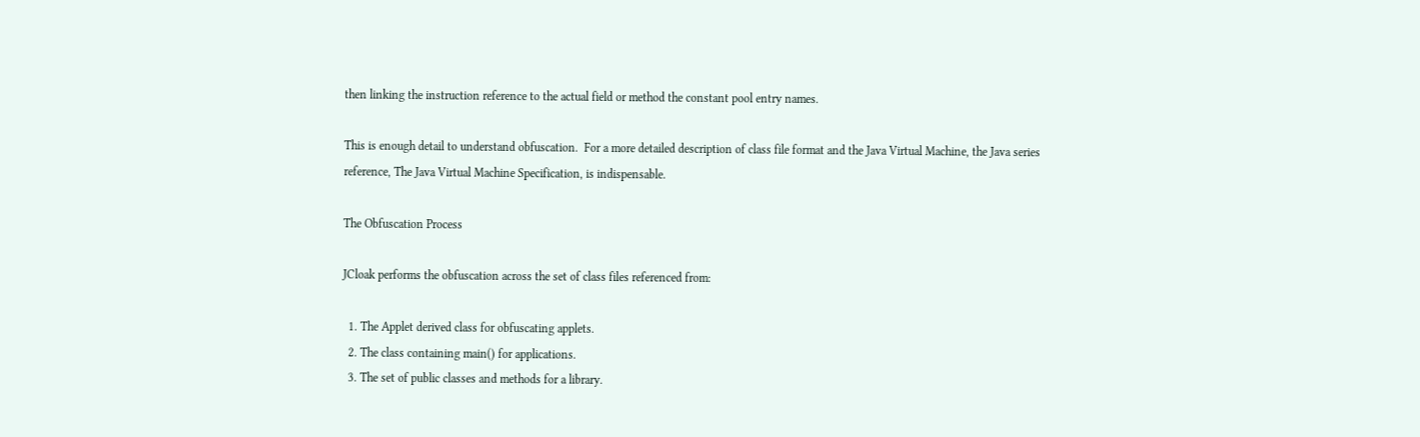then linking the instruction reference to the actual field or method the constant pool entry names.

This is enough detail to understand obfuscation.  For a more detailed description of class file format and the Java Virtual Machine, the Java series reference, The Java Virtual Machine Specification, is indispensable.

The Obfuscation Process

JCloak performs the obfuscation across the set of class files referenced from:

  1. The Applet derived class for obfuscating applets.
  2. The class containing main() for applications.
  3. The set of public classes and methods for a library.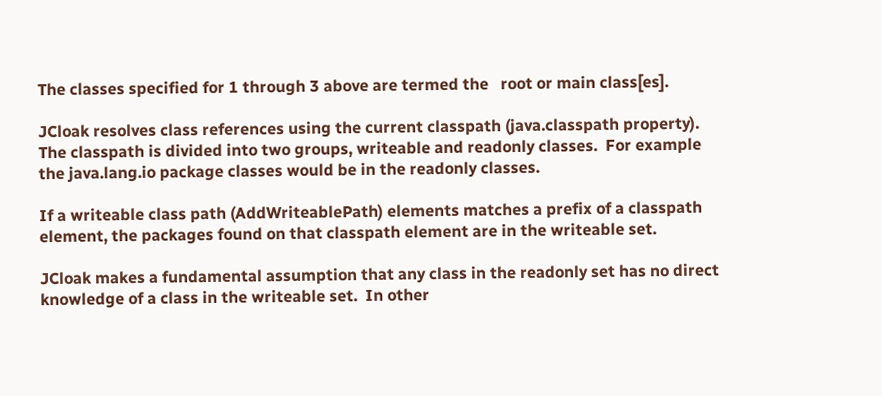The classes specified for 1 through 3 above are termed the   root or main class[es].

JCloak resolves class references using the current classpath (java.classpath property).  The classpath is divided into two groups, writeable and readonly classes.  For example the java.lang.io package classes would be in the readonly classes.

If a writeable class path (AddWriteablePath) elements matches a prefix of a classpath element, the packages found on that classpath element are in the writeable set.

JCloak makes a fundamental assumption that any class in the readonly set has no direct knowledge of a class in the writeable set.  In other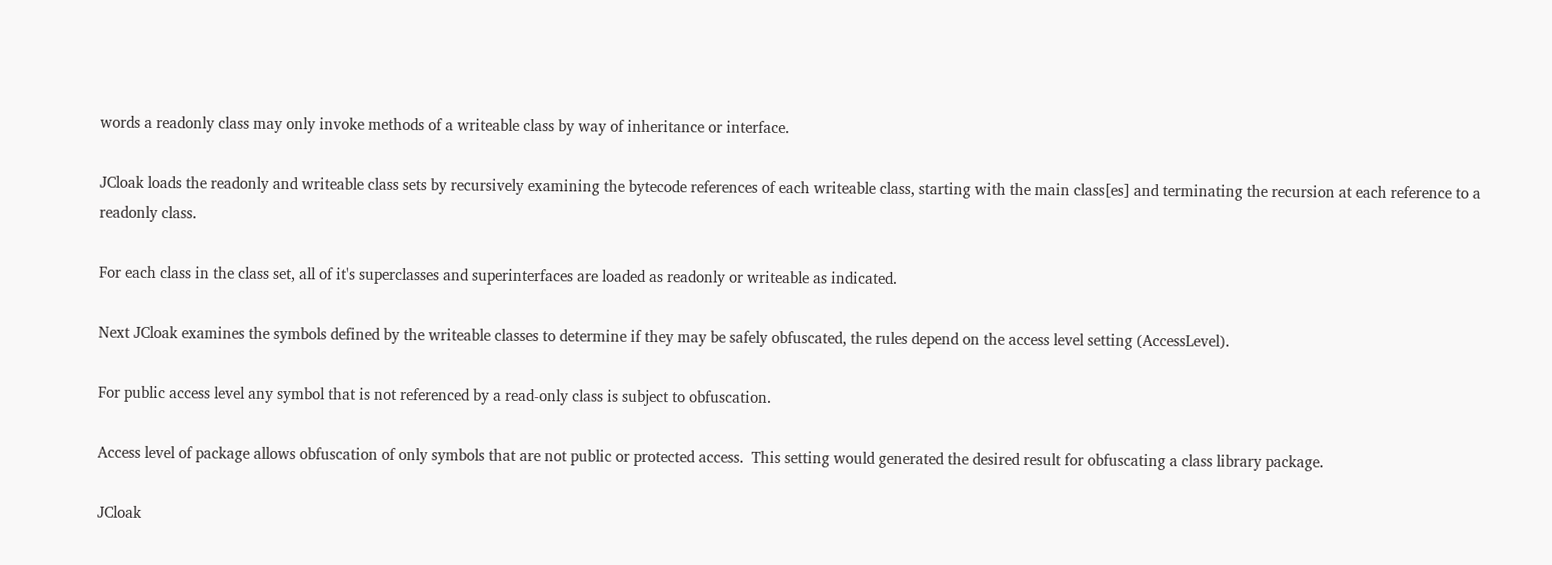words a readonly class may only invoke methods of a writeable class by way of inheritance or interface.

JCloak loads the readonly and writeable class sets by recursively examining the bytecode references of each writeable class, starting with the main class[es] and terminating the recursion at each reference to a readonly class.

For each class in the class set, all of it's superclasses and superinterfaces are loaded as readonly or writeable as indicated.

Next JCloak examines the symbols defined by the writeable classes to determine if they may be safely obfuscated, the rules depend on the access level setting (AccessLevel).

For public access level any symbol that is not referenced by a read-only class is subject to obfuscation.

Access level of package allows obfuscation of only symbols that are not public or protected access.  This setting would generated the desired result for obfuscating a class library package.

JCloak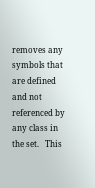removes any symbols that are defined and not referenced by any class in the set.   This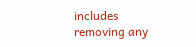includes removing any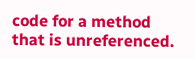code for a method that is unreferenced.